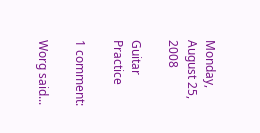Monday, August 25, 2008

Guitar Practice

1 comment:

Worg said...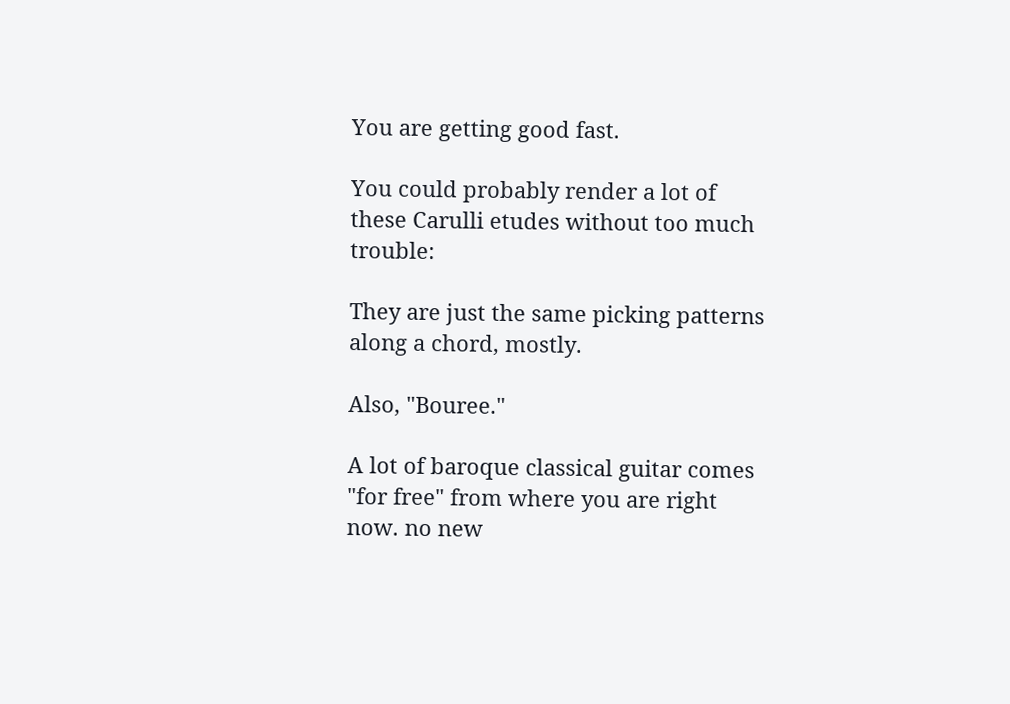You are getting good fast.

You could probably render a lot of these Carulli etudes without too much trouble:

They are just the same picking patterns along a chord, mostly.

Also, "Bouree."

A lot of baroque classical guitar comes "for free" from where you are right now. no new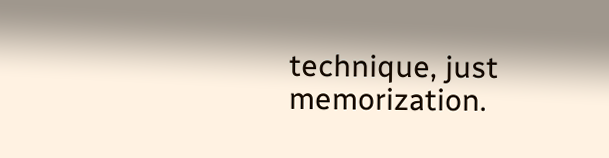technique, just memorization.